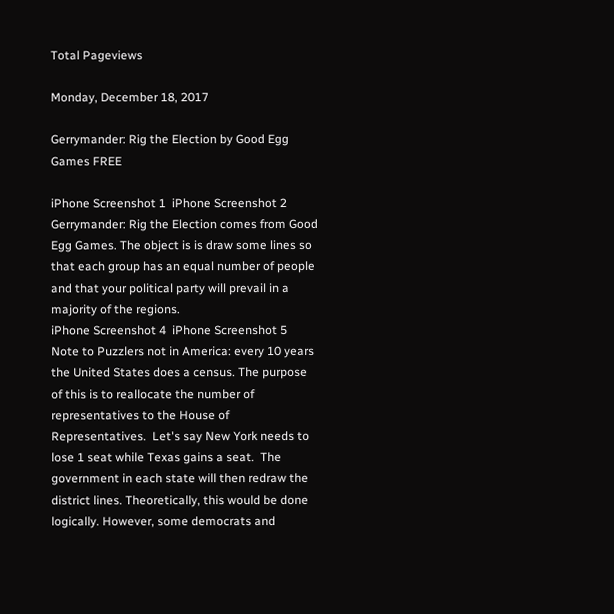Total Pageviews

Monday, December 18, 2017

Gerrymander: Rig the Election by Good Egg Games FREE

iPhone Screenshot 1  iPhone Screenshot 2
Gerrymander: Rig the Election comes from Good Egg Games. The object is is draw some lines so that each group has an equal number of people and that your political party will prevail in a majority of the regions.
iPhone Screenshot 4  iPhone Screenshot 5
Note to Puzzlers not in America: every 10 years the United States does a census. The purpose of this is to reallocate the number of representatives to the House of Representatives.  Let's say New York needs to lose 1 seat while Texas gains a seat.  The government in each state will then redraw the district lines. Theoretically, this would be done logically. However, some democrats and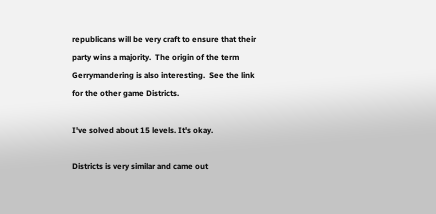republicans will be very craft to ensure that their party wins a majority.  The origin of the term Gerrymandering is also interesting.  See the link for the other game Districts.

I've solved about 15 levels. It's okay.

Districts is very similar and came out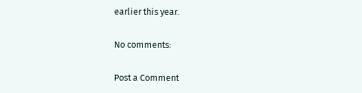earlier this year.

No comments:

Post a Comment